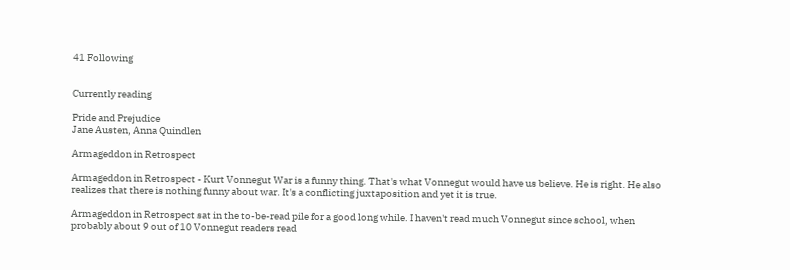41 Following


Currently reading

Pride and Prejudice
Jane Austen, Anna Quindlen

Armageddon in Retrospect

Armageddon in Retrospect - Kurt Vonnegut War is a funny thing. That's what Vonnegut would have us believe. He is right. He also realizes that there is nothing funny about war. It's a conflicting juxtaposition and yet it is true.

Armageddon in Retrospect sat in the to-be-read pile for a good long while. I haven't read much Vonnegut since school, when probably about 9 out of 10 Vonnegut readers read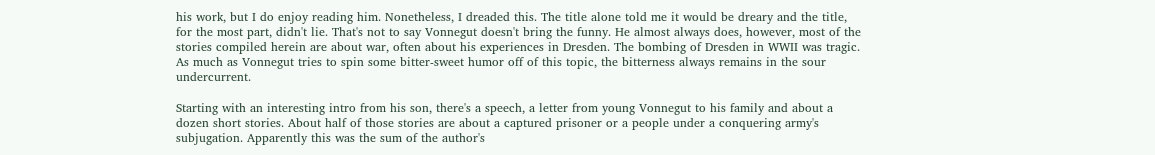his work, but I do enjoy reading him. Nonetheless, I dreaded this. The title alone told me it would be dreary and the title, for the most part, didn't lie. That's not to say Vonnegut doesn't bring the funny. He almost always does, however, most of the stories compiled herein are about war, often about his experiences in Dresden. The bombing of Dresden in WWII was tragic. As much as Vonnegut tries to spin some bitter-sweet humor off of this topic, the bitterness always remains in the sour undercurrent.

Starting with an interesting intro from his son, there's a speech, a letter from young Vonnegut to his family and about a dozen short stories. About half of those stories are about a captured prisoner or a people under a conquering army's subjugation. Apparently this was the sum of the author's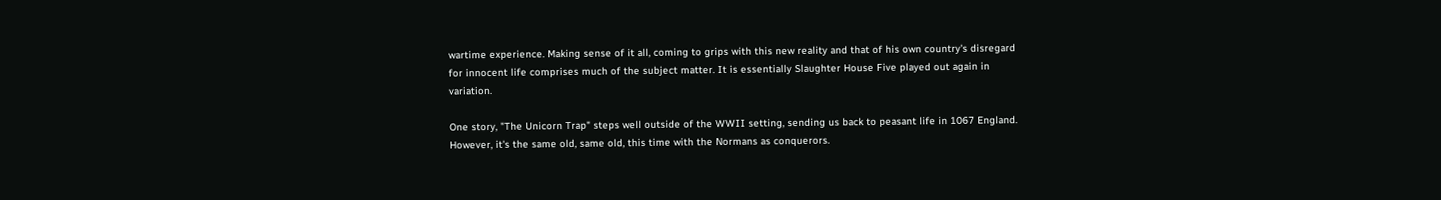wartime experience. Making sense of it all, coming to grips with this new reality and that of his own country's disregard for innocent life comprises much of the subject matter. It is essentially Slaughter House Five played out again in variation.

One story, "The Unicorn Trap" steps well outside of the WWII setting, sending us back to peasant life in 1067 England. However, it's the same old, same old, this time with the Normans as conquerors.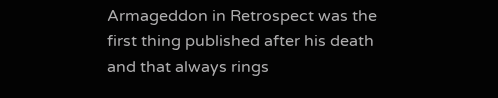Armageddon in Retrospect was the first thing published after his death and that always rings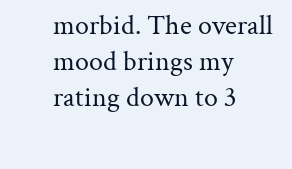morbid. The overall mood brings my rating down to 3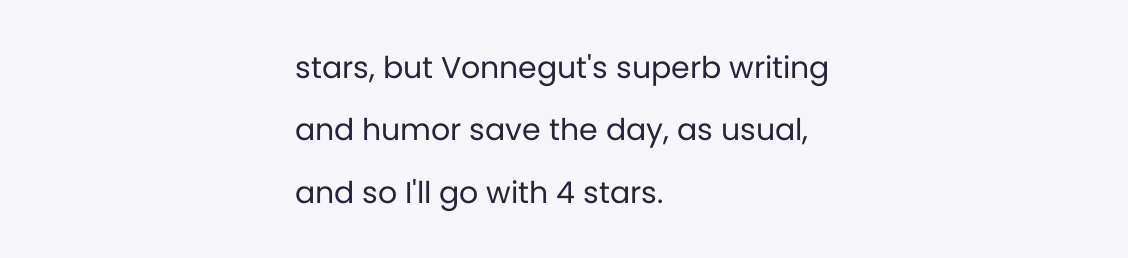stars, but Vonnegut's superb writing and humor save the day, as usual, and so I'll go with 4 stars.